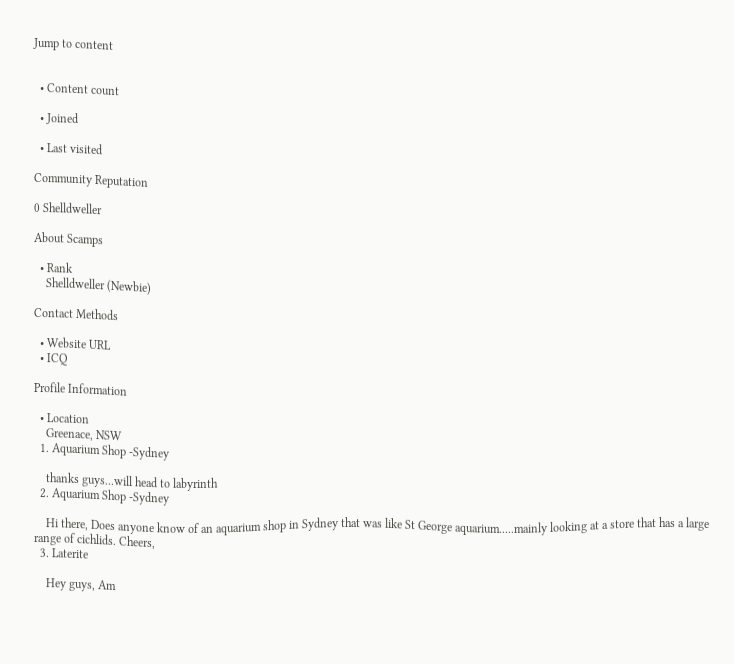Jump to content


  • Content count

  • Joined

  • Last visited

Community Reputation

0 Shelldweller

About Scamps

  • Rank
    Shelldweller (Newbie)

Contact Methods

  • Website URL
  • ICQ

Profile Information

  • Location
    Greenace, NSW
  1. Aquarium Shop -Sydney

    thanks guys...will head to labyrinth
  2. Aquarium Shop -Sydney

    Hi there, Does anyone know of an aquarium shop in Sydney that was like St George aquarium.....mainly looking at a store that has a large range of cichlids. Cheers,
  3. Laterite

    Hey guys, Am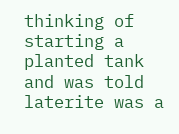thinking of starting a planted tank and was told laterite was a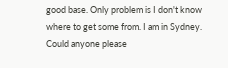good base. Only problem is I don't know where to get some from. I am in Sydney. Could anyone please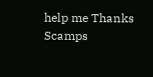help me Thanks Scamps